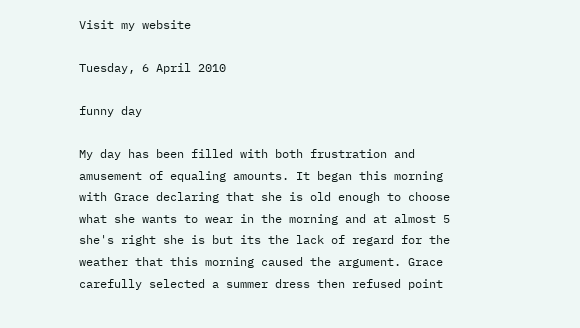Visit my website

Tuesday, 6 April 2010

funny day

My day has been filled with both frustration and amusement of equaling amounts. It began this morning with Grace declaring that she is old enough to choose what she wants to wear in the morning and at almost 5 she's right she is but its the lack of regard for the weather that this morning caused the argument. Grace carefully selected a summer dress then refused point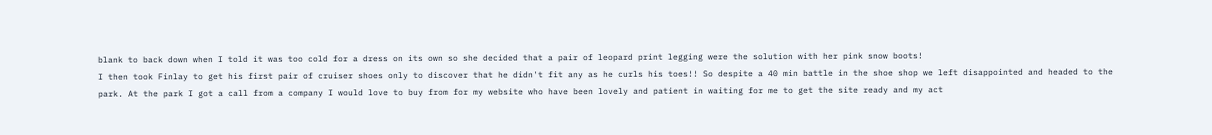blank to back down when I told it was too cold for a dress on its own so she decided that a pair of leopard print legging were the solution with her pink snow boots!
I then took Finlay to get his first pair of cruiser shoes only to discover that he didn't fit any as he curls his toes!! So despite a 40 min battle in the shoe shop we left disappointed and headed to the park. At the park I got a call from a company I would love to buy from for my website who have been lovely and patient in waiting for me to get the site ready and my act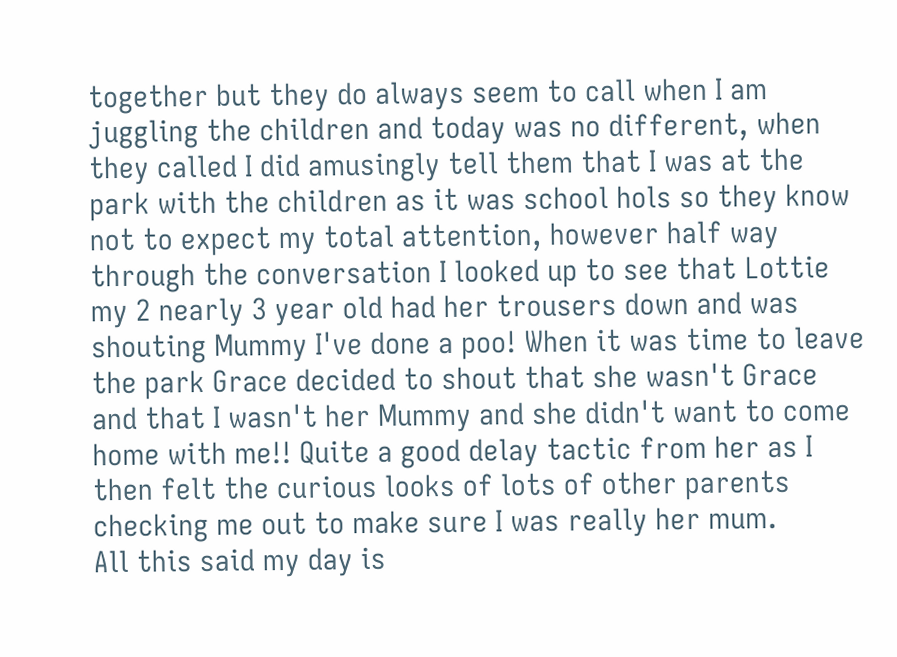together but they do always seem to call when I am juggling the children and today was no different, when they called I did amusingly tell them that I was at the park with the children as it was school hols so they know not to expect my total attention, however half way through the conversation I looked up to see that Lottie my 2 nearly 3 year old had her trousers down and was shouting Mummy I've done a poo! When it was time to leave the park Grace decided to shout that she wasn't Grace and that I wasn't her Mummy and she didn't want to come home with me!! Quite a good delay tactic from her as I then felt the curious looks of lots of other parents checking me out to make sure I was really her mum.
All this said my day is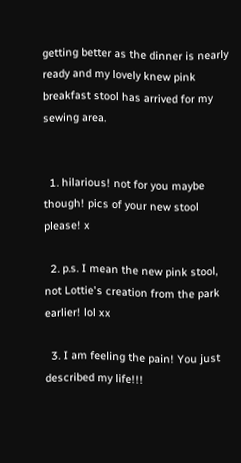getting better as the dinner is nearly ready and my lovely knew pink breakfast stool has arrived for my sewing area.


  1. hilarious! not for you maybe though! pics of your new stool please! x

  2. p.s. I mean the new pink stool, not Lottie's creation from the park earlier! lol xx

  3. I am feeling the pain! You just described my life!!!